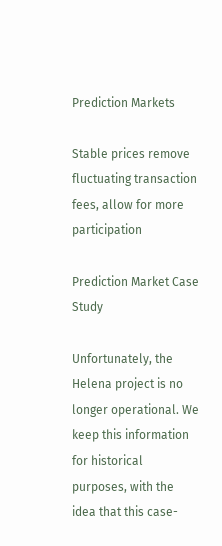Prediction Markets

Stable prices remove fluctuating transaction fees, allow for more participation

Prediction Market Case Study

Unfortunately, the Helena project is no longer operational. We keep this information for historical purposes, with the idea that this case-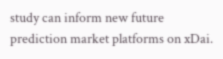study can inform new future prediction market platforms on xDai.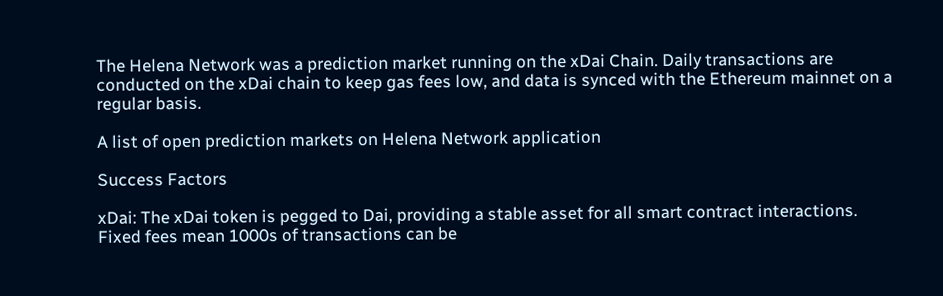The Helena Network was a prediction market running on the xDai Chain. Daily transactions are conducted on the xDai chain to keep gas fees low, and data is synced with the Ethereum mainnet on a regular basis.

A list of open prediction markets on Helena Network application

Success Factors

xDai: The xDai token is pegged to Dai, providing a stable asset for all smart contract interactions. Fixed fees mean 1000s of transactions can be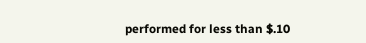performed for less than $.10